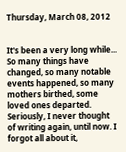Thursday, March 08, 2012


It's been a very long while... So many things have changed, so many notable events happened, so many mothers birthed, some loved ones departed. Seriously, I never thought of writing again, until now. I forgot all about it,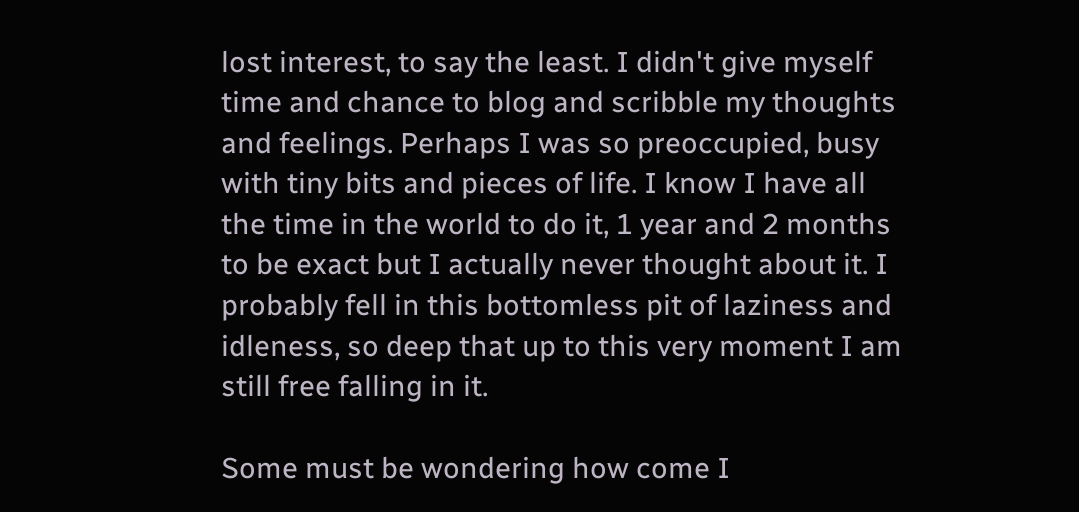lost interest, to say the least. I didn't give myself time and chance to blog and scribble my thoughts and feelings. Perhaps I was so preoccupied, busy with tiny bits and pieces of life. I know I have all the time in the world to do it, 1 year and 2 months to be exact but I actually never thought about it. I probably fell in this bottomless pit of laziness and idleness, so deep that up to this very moment I am still free falling in it.

Some must be wondering how come I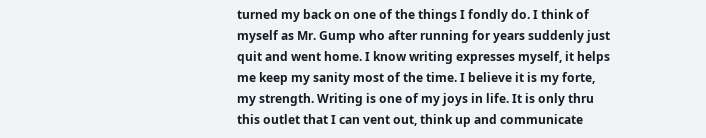turned my back on one of the things I fondly do. I think of myself as Mr. Gump who after running for years suddenly just quit and went home. I know writing expresses myself, it helps me keep my sanity most of the time. I believe it is my forte, my strength. Writing is one of my joys in life. It is only thru this outlet that I can vent out, think up and communicate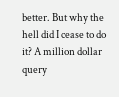better. But why the hell did I cease to do it? A million dollar query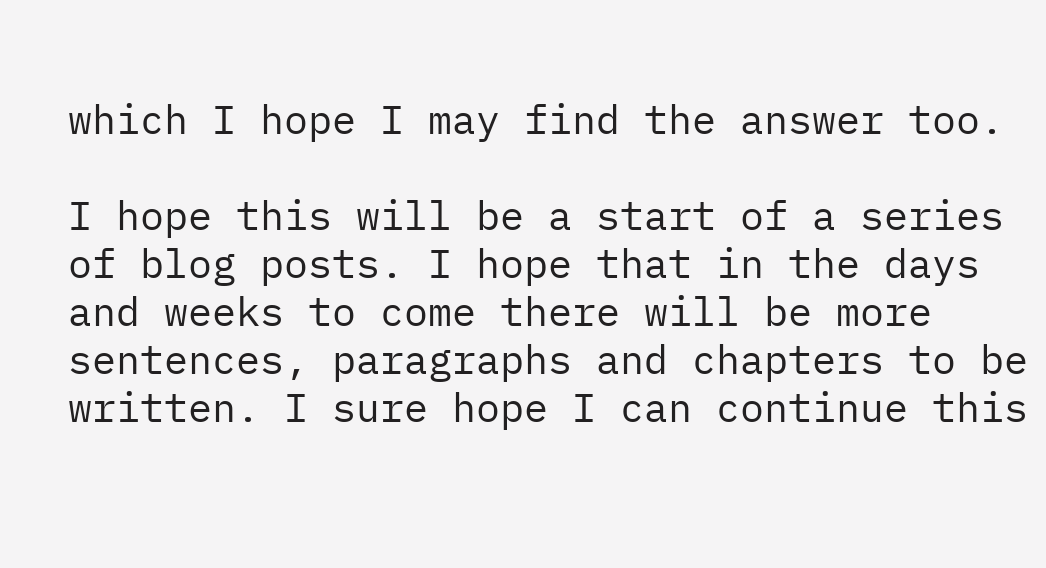which I hope I may find the answer too.

I hope this will be a start of a series of blog posts. I hope that in the days and weeks to come there will be more sentences, paragraphs and chapters to be written. I sure hope I can continue this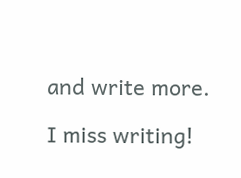and write more.

I miss writing!